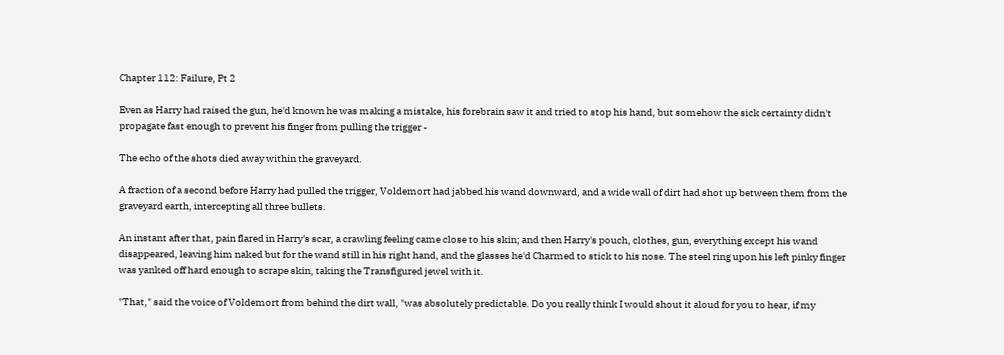Chapter 112: Failure, Pt 2

Even as Harry had raised the gun, he'd known he was making a mistake, his forebrain saw it and tried to stop his hand, but somehow the sick certainty didn't propagate fast enough to prevent his finger from pulling the trigger -

The echo of the shots died away within the graveyard.

A fraction of a second before Harry had pulled the trigger, Voldemort had jabbed his wand downward, and a wide wall of dirt had shot up between them from the graveyard earth, intercepting all three bullets.

An instant after that, pain flared in Harry's scar, a crawling feeling came close to his skin; and then Harry's pouch, clothes, gun, everything except his wand disappeared, leaving him naked but for the wand still in his right hand, and the glasses he'd Charmed to stick to his nose. The steel ring upon his left pinky finger was yanked off hard enough to scrape skin, taking the Transfigured jewel with it.

"That," said the voice of Voldemort from behind the dirt wall, "was absolutely predictable. Do you really think I would shout it aloud for you to hear, if my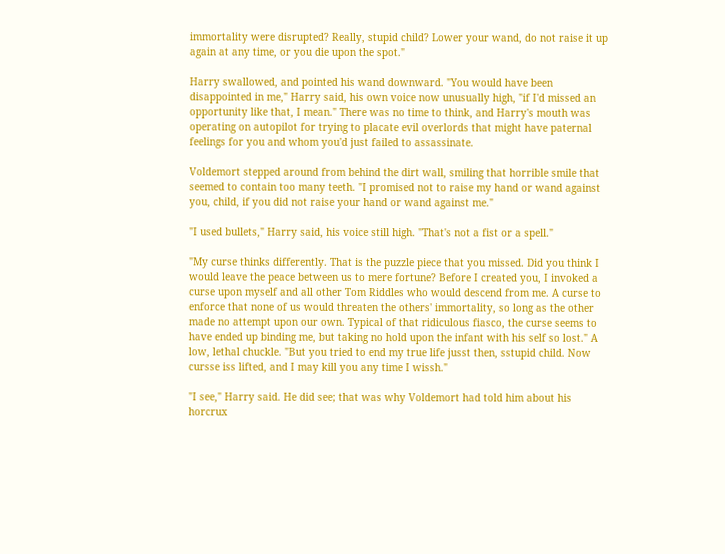immortality were disrupted? Really, stupid child? Lower your wand, do not raise it up again at any time, or you die upon the spot."

Harry swallowed, and pointed his wand downward. "You would have been disappointed in me," Harry said, his own voice now unusually high, "if I'd missed an opportunity like that, I mean." There was no time to think, and Harry's mouth was operating on autopilot for trying to placate evil overlords that might have paternal feelings for you and whom you'd just failed to assassinate.

Voldemort stepped around from behind the dirt wall, smiling that horrible smile that seemed to contain too many teeth. "I promised not to raise my hand or wand against you, child, if you did not raise your hand or wand against me."

"I used bullets," Harry said, his voice still high. "That's not a fist or a spell."

"My curse thinks differently. That is the puzzle piece that you missed. Did you think I would leave the peace between us to mere fortune? Before I created you, I invoked a curse upon myself and all other Tom Riddles who would descend from me. A curse to enforce that none of us would threaten the others' immortality, so long as the other made no attempt upon our own. Typical of that ridiculous fiasco, the curse seems to have ended up binding me, but taking no hold upon the infant with his self so lost." A low, lethal chuckle. "But you tried to end my true life jusst then, sstupid child. Now cursse iss lifted, and I may kill you any time I wissh."

"I see," Harry said. He did see; that was why Voldemort had told him about his horcrux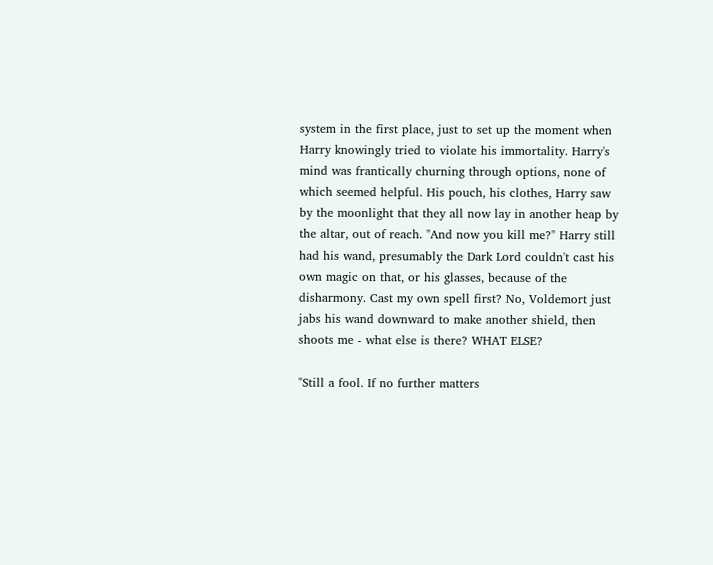system in the first place, just to set up the moment when Harry knowingly tried to violate his immortality. Harry's mind was frantically churning through options, none of which seemed helpful. His pouch, his clothes, Harry saw by the moonlight that they all now lay in another heap by the altar, out of reach. "And now you kill me?" Harry still had his wand, presumably the Dark Lord couldn't cast his own magic on that, or his glasses, because of the disharmony. Cast my own spell first? No, Voldemort just jabs his wand downward to make another shield, then shoots me - what else is there? WHAT ELSE?

"Still a fool. If no further matters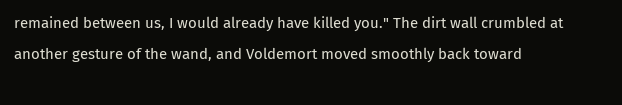remained between us, I would already have killed you." The dirt wall crumbled at another gesture of the wand, and Voldemort moved smoothly back toward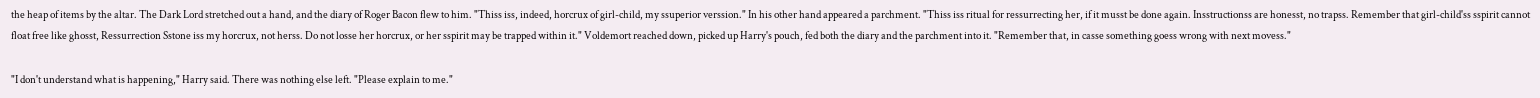the heap of items by the altar. The Dark Lord stretched out a hand, and the diary of Roger Bacon flew to him. "Thiss iss, indeed, horcrux of girl-child, my ssuperior verssion." In his other hand appeared a parchment. "Thiss iss ritual for ressurrecting her, if it musst be done again. Insstructionss are honesst, no trapss. Remember that girl-child'ss sspirit cannot float free like ghosst, Ressurrection Sstone iss my horcrux, not herss. Do not losse her horcrux, or her sspirit may be trapped within it." Voldemort reached down, picked up Harry's pouch, fed both the diary and the parchment into it. "Remember that, in casse something goess wrong with next movess."

"I don't understand what is happening," Harry said. There was nothing else left. "Please explain to me."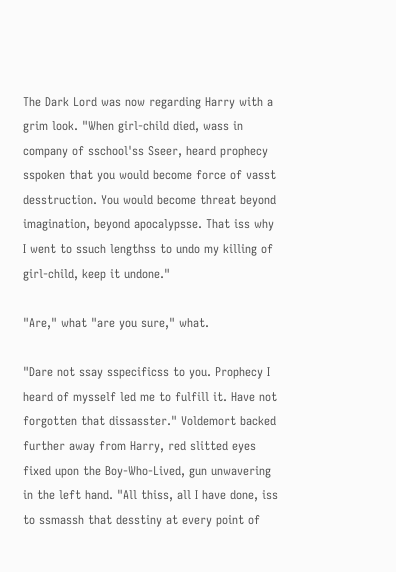The Dark Lord was now regarding Harry with a grim look. "When girl-child died, wass in company of sschool'ss Sseer, heard prophecy sspoken that you would become force of vasst desstruction. You would become threat beyond imagination, beyond apocalypsse. That iss why I went to ssuch lengthss to undo my killing of girl-child, keep it undone."

"Are," what "are you sure," what.

"Dare not ssay sspecificss to you. Prophecy I heard of mysself led me to fulfill it. Have not forgotten that dissasster." Voldemort backed further away from Harry, red slitted eyes fixed upon the Boy-Who-Lived, gun unwavering in the left hand. "All thiss, all I have done, iss to ssmassh that desstiny at every point of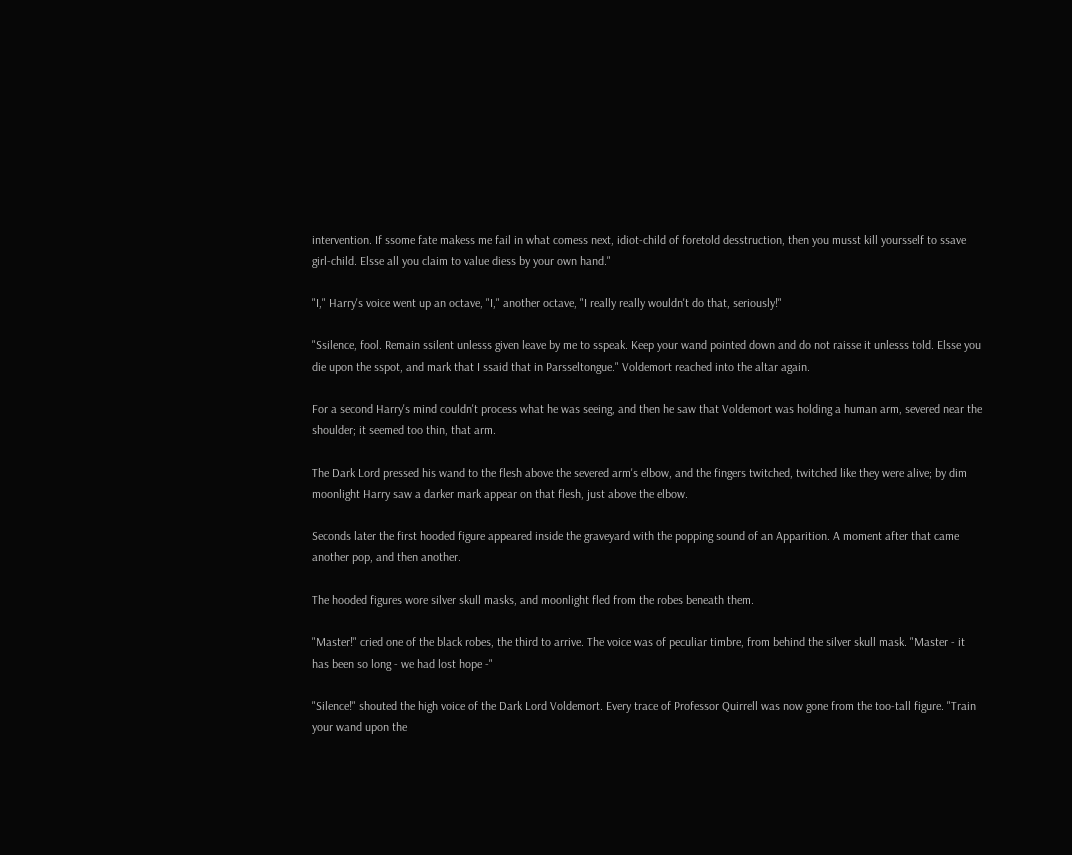intervention. If ssome fate makess me fail in what comess next, idiot-child of foretold desstruction, then you musst kill yoursself to ssave girl-child. Elsse all you claim to value diess by your own hand."

"I," Harry's voice went up an octave, "I," another octave, "I really really wouldn't do that, seriously!"

"Ssilence, fool. Remain ssilent unlesss given leave by me to sspeak. Keep your wand pointed down and do not raisse it unlesss told. Elsse you die upon the sspot, and mark that I ssaid that in Parsseltongue." Voldemort reached into the altar again.

For a second Harry's mind couldn't process what he was seeing, and then he saw that Voldemort was holding a human arm, severed near the shoulder; it seemed too thin, that arm.

The Dark Lord pressed his wand to the flesh above the severed arm's elbow, and the fingers twitched, twitched like they were alive; by dim moonlight Harry saw a darker mark appear on that flesh, just above the elbow.

Seconds later the first hooded figure appeared inside the graveyard with the popping sound of an Apparition. A moment after that came another pop, and then another.

The hooded figures wore silver skull masks, and moonlight fled from the robes beneath them.

"Master!" cried one of the black robes, the third to arrive. The voice was of peculiar timbre, from behind the silver skull mask. "Master - it has been so long - we had lost hope -"

"Silence!" shouted the high voice of the Dark Lord Voldemort. Every trace of Professor Quirrell was now gone from the too-tall figure. "Train your wand upon the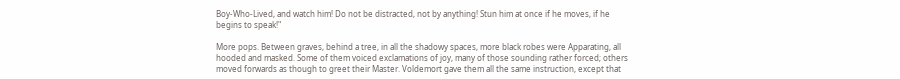Boy-Who-Lived, and watch him! Do not be distracted, not by anything! Stun him at once if he moves, if he begins to speak!"

More pops. Between graves, behind a tree, in all the shadowy spaces, more black robes were Apparating, all hooded and masked. Some of them voiced exclamations of joy, many of those sounding rather forced; others moved forwards as though to greet their Master. Voldemort gave them all the same instruction, except that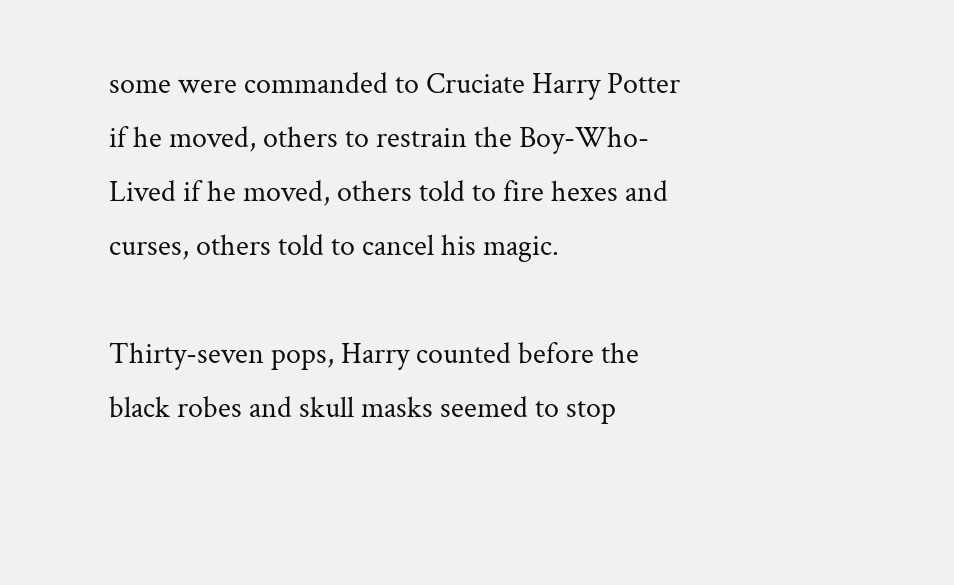some were commanded to Cruciate Harry Potter if he moved, others to restrain the Boy-Who-Lived if he moved, others told to fire hexes and curses, others told to cancel his magic.

Thirty-seven pops, Harry counted before the black robes and skull masks seemed to stop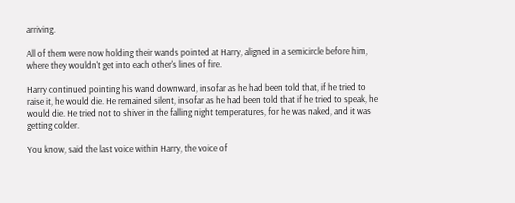arriving.

All of them were now holding their wands pointed at Harry, aligned in a semicircle before him, where they wouldn't get into each other's lines of fire.

Harry continued pointing his wand downward, insofar as he had been told that, if he tried to raise it, he would die. He remained silent, insofar as he had been told that if he tried to speak, he would die. He tried not to shiver in the falling night temperatures, for he was naked, and it was getting colder.

You know, said the last voice within Harry, the voice of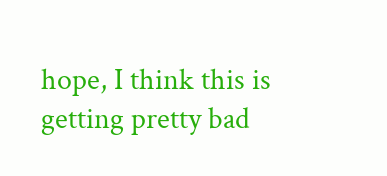hope, I think this is getting pretty bad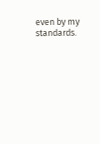even by my standards.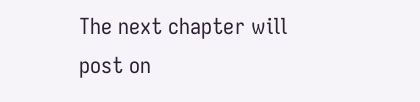The next chapter will post on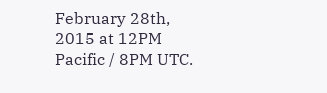February 28th, 2015 at 12PM Pacific / 8PM UTC.